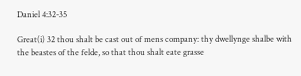Daniel 4:32-35

Great(i) 32 thou shalt be cast out of mens company: thy dwellynge shalbe with the beastes of the felde, so that thou shalt eate grasse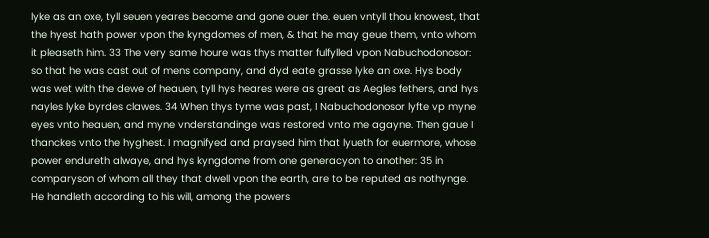lyke as an oxe, tyll seuen yeares become and gone ouer the. euen vntyll thou knowest, that the hyest hath power vpon the kyngdomes of men, & that he may geue them, vnto whom it pleaseth him. 33 The very same houre was thys matter fulfylled vpon Nabuchodonosor: so that he was cast out of mens company, and dyd eate grasse lyke an oxe. Hys body was wet with the dewe of heauen, tyll hys heares were as great as Aegles fethers, and hys nayles lyke byrdes clawes. 34 When thys tyme was past, I Nabuchodonosor lyfte vp myne eyes vnto heauen, and myne vnderstandinge was restored vnto me agayne. Then gaue I thanckes vnto the hyghest. I magnifyed and praysed him that lyueth for euermore, whose power endureth alwaye, and hys kyngdome from one generacyon to another: 35 in comparyson of whom all they that dwell vpon the earth, are to be reputed as nothynge. He handleth according to his will, among the powers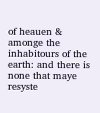of heauen & amonge the inhabitours of the earth: and there is none that maye resyste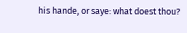his hande, or saye: what doest thou?